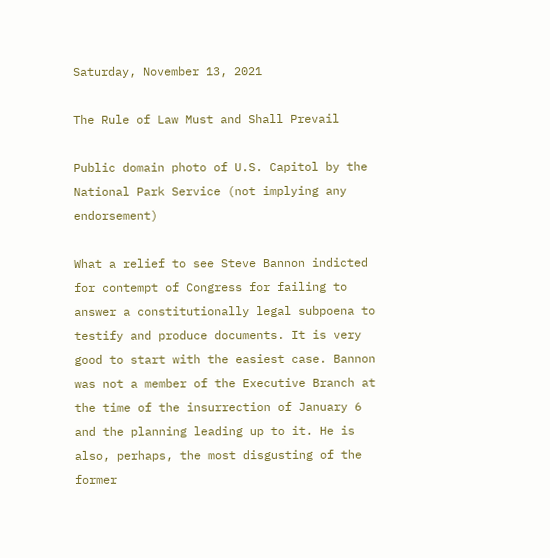Saturday, November 13, 2021

The Rule of Law Must and Shall Prevail

Public domain photo of U.S. Capitol by the National Park Service (not implying any endorsement)

What a relief to see Steve Bannon indicted for contempt of Congress for failing to answer a constitutionally legal subpoena to testify and produce documents. It is very good to start with the easiest case. Bannon was not a member of the Executive Branch at the time of the insurrection of January 6 and the planning leading up to it. He is also, perhaps, the most disgusting of the former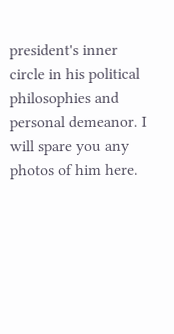president's inner circle in his political philosophies and personal demeanor. I will spare you any photos of him here.